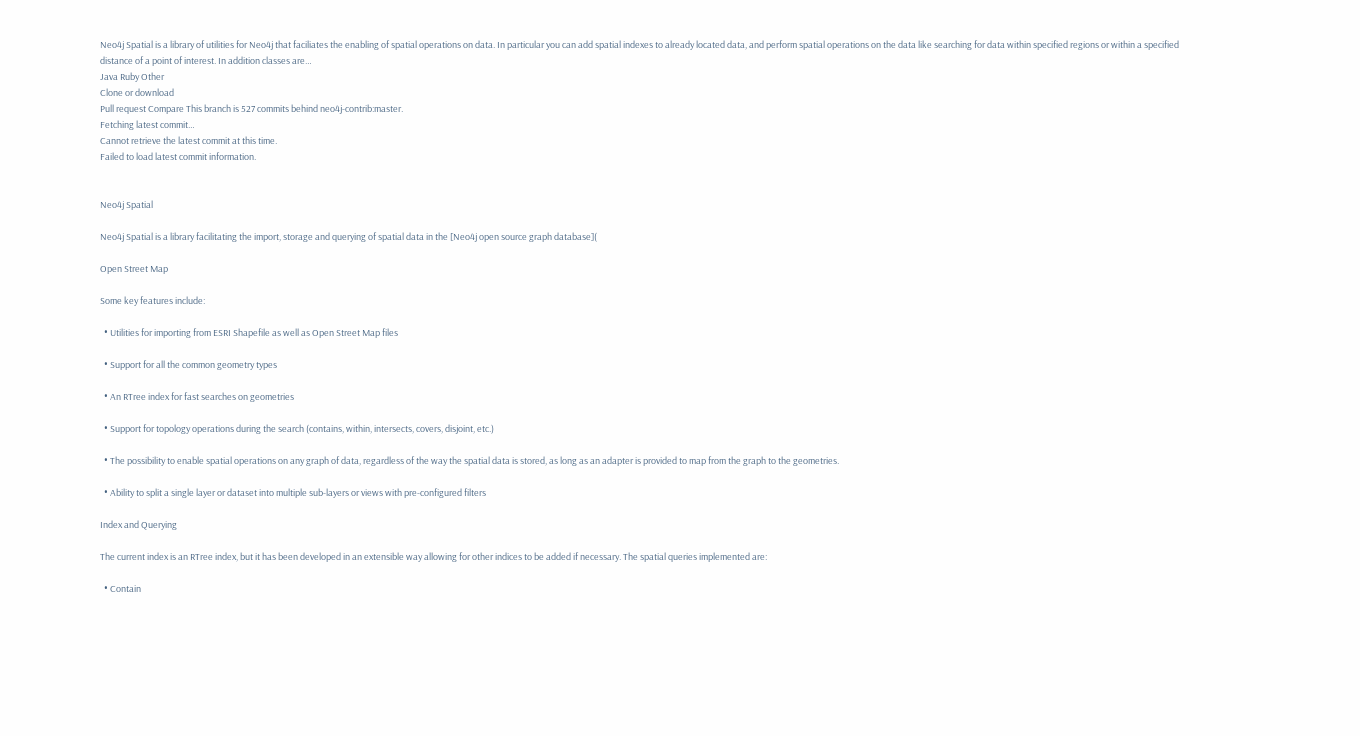Neo4j Spatial is a library of utilities for Neo4j that faciliates the enabling of spatial operations on data. In particular you can add spatial indexes to already located data, and perform spatial operations on the data like searching for data within specified regions or within a specified distance of a point of interest. In addition classes are…
Java Ruby Other
Clone or download
Pull request Compare This branch is 527 commits behind neo4j-contrib:master.
Fetching latest commit…
Cannot retrieve the latest commit at this time.
Failed to load latest commit information.


Neo4j Spatial

Neo4j Spatial is a library facilitating the import, storage and querying of spatial data in the [Neo4j open source graph database](

Open Street Map

Some key features include:

  • Utilities for importing from ESRI Shapefile as well as Open Street Map files

  • Support for all the common geometry types

  • An RTree index for fast searches on geometries

  • Support for topology operations during the search (contains, within, intersects, covers, disjoint, etc.)

  • The possibility to enable spatial operations on any graph of data, regardless of the way the spatial data is stored, as long as an adapter is provided to map from the graph to the geometries.

  • Ability to split a single layer or dataset into multiple sub-layers or views with pre-configured filters

Index and Querying

The current index is an RTree index, but it has been developed in an extensible way allowing for other indices to be added if necessary. The spatial queries implemented are:

  • Contain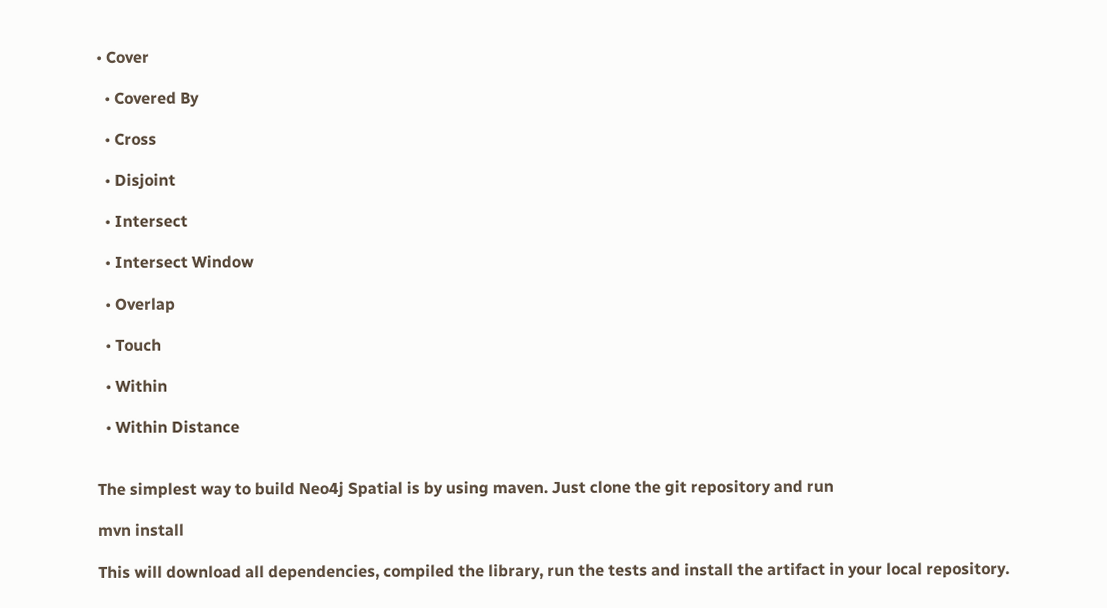• Cover

  • Covered By

  • Cross

  • Disjoint

  • Intersect

  • Intersect Window

  • Overlap

  • Touch

  • Within

  • Within Distance


The simplest way to build Neo4j Spatial is by using maven. Just clone the git repository and run

mvn install

This will download all dependencies, compiled the library, run the tests and install the artifact in your local repository.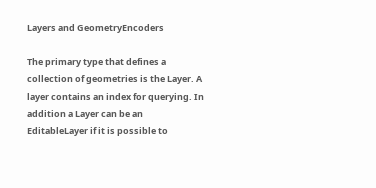Layers and GeometryEncoders

The primary type that defines a collection of geometries is the Layer. A layer contains an index for querying. In addition a Layer can be an EditableLayer if it is possible to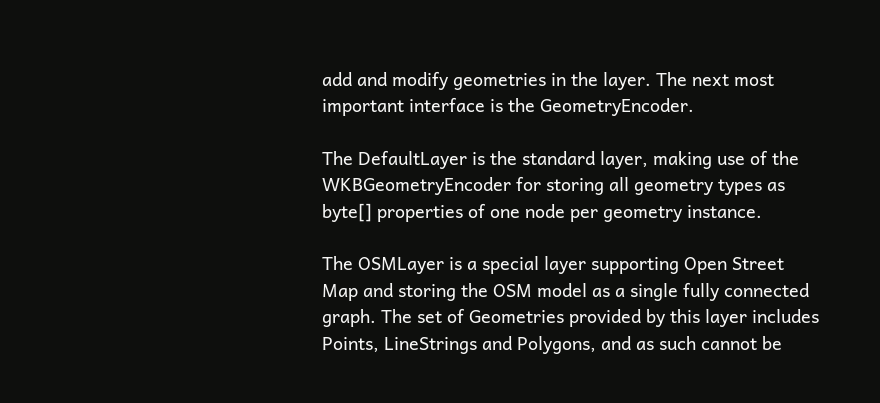add and modify geometries in the layer. The next most important interface is the GeometryEncoder.

The DefaultLayer is the standard layer, making use of the WKBGeometryEncoder for storing all geometry types as byte[] properties of one node per geometry instance.

The OSMLayer is a special layer supporting Open Street Map and storing the OSM model as a single fully connected graph. The set of Geometries provided by this layer includes Points, LineStrings and Polygons, and as such cannot be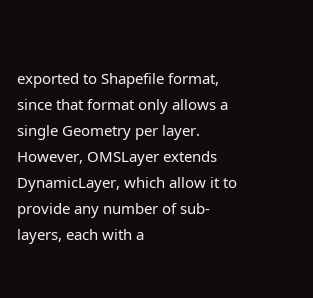exported to Shapefile format, since that format only allows a single Geometry per layer. However, OMSLayer extends DynamicLayer, which allow it to provide any number of sub-layers, each with a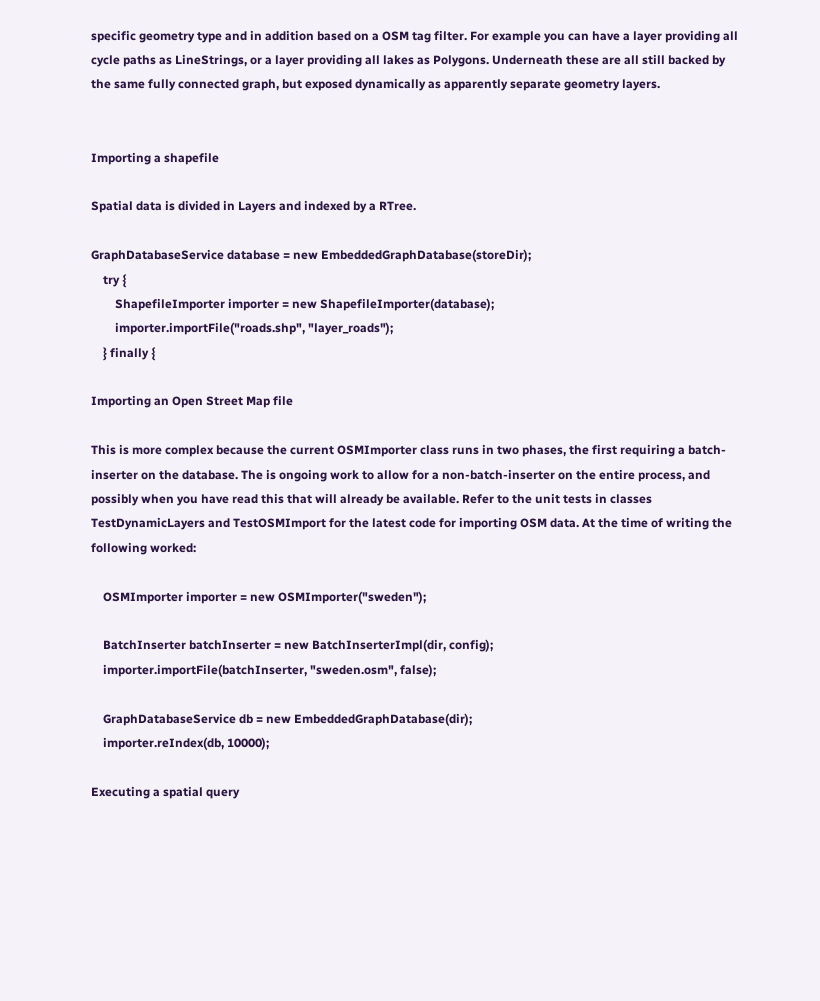specific geometry type and in addition based on a OSM tag filter. For example you can have a layer providing all cycle paths as LineStrings, or a layer providing all lakes as Polygons. Underneath these are all still backed by the same fully connected graph, but exposed dynamically as apparently separate geometry layers.


Importing a shapefile

Spatial data is divided in Layers and indexed by a RTree.

GraphDatabaseService database = new EmbeddedGraphDatabase(storeDir);
    try {
        ShapefileImporter importer = new ShapefileImporter(database);
        importer.importFile("roads.shp", "layer_roads");
    } finally {

Importing an Open Street Map file

This is more complex because the current OSMImporter class runs in two phases, the first requiring a batch-inserter on the database. The is ongoing work to allow for a non-batch-inserter on the entire process, and possibly when you have read this that will already be available. Refer to the unit tests in classes TestDynamicLayers and TestOSMImport for the latest code for importing OSM data. At the time of writing the following worked:

    OSMImporter importer = new OSMImporter("sweden");

    BatchInserter batchInserter = new BatchInserterImpl(dir, config);
    importer.importFile(batchInserter, "sweden.osm", false);

    GraphDatabaseService db = new EmbeddedGraphDatabase(dir);
    importer.reIndex(db, 10000);

Executing a spatial query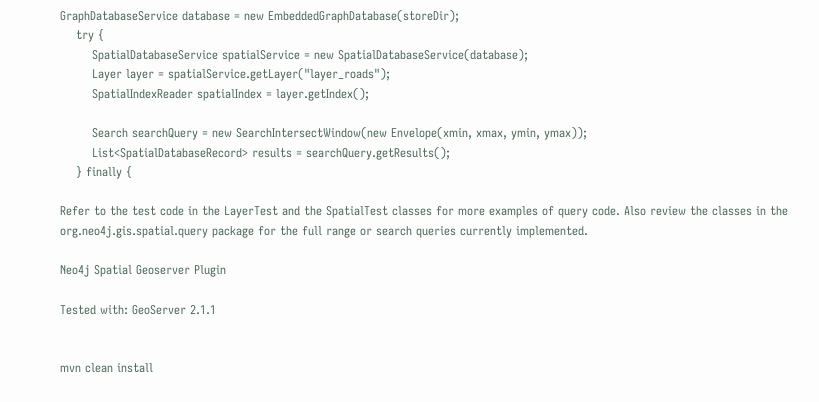GraphDatabaseService database = new EmbeddedGraphDatabase(storeDir);
    try {
        SpatialDatabaseService spatialService = new SpatialDatabaseService(database);
        Layer layer = spatialService.getLayer("layer_roads");
        SpatialIndexReader spatialIndex = layer.getIndex();

        Search searchQuery = new SearchIntersectWindow(new Envelope(xmin, xmax, ymin, ymax));
        List<SpatialDatabaseRecord> results = searchQuery.getResults();
    } finally {

Refer to the test code in the LayerTest and the SpatialTest classes for more examples of query code. Also review the classes in the org.neo4j.gis.spatial.query package for the full range or search queries currently implemented.

Neo4j Spatial Geoserver Plugin

Tested with: GeoServer 2.1.1


mvn clean install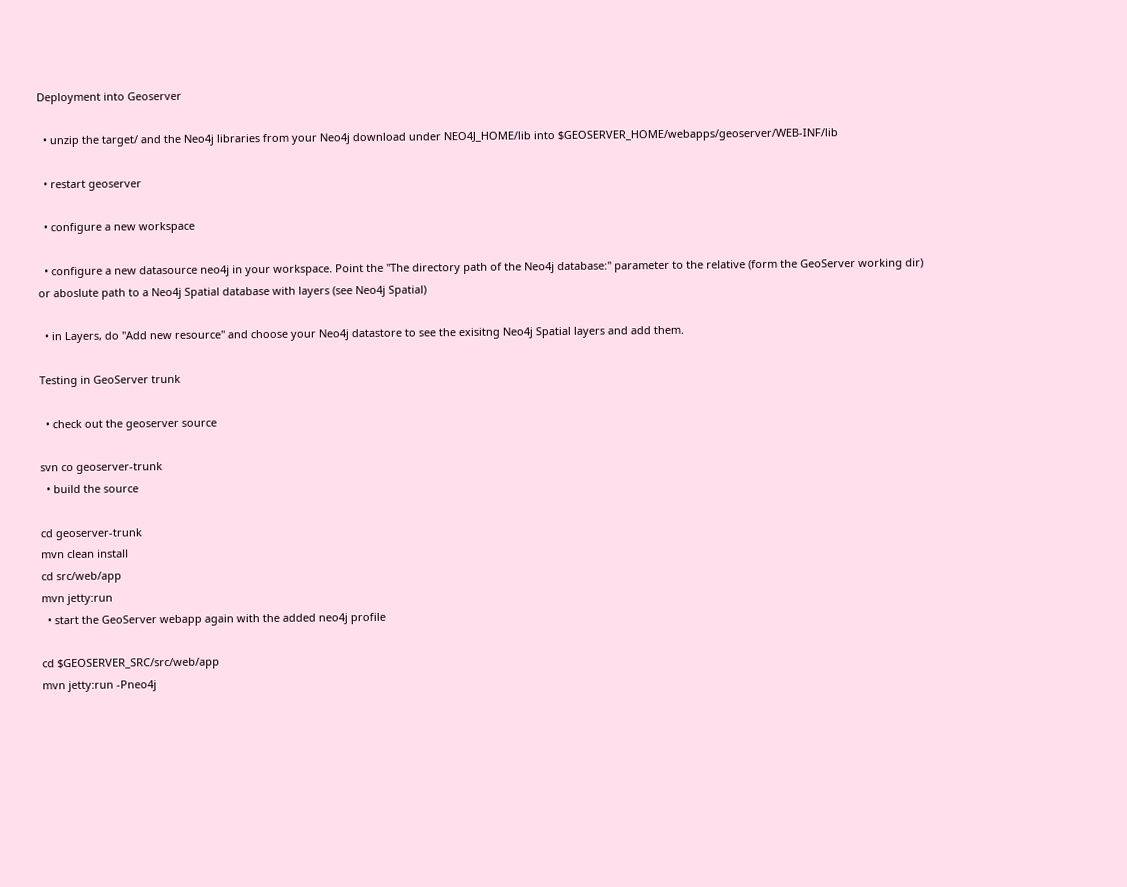Deployment into Geoserver

  • unzip the target/ and the Neo4j libraries from your Neo4j download under NEO4J_HOME/lib into $GEOSERVER_HOME/webapps/geoserver/WEB-INF/lib

  • restart geoserver

  • configure a new workspace

  • configure a new datasource neo4j in your workspace. Point the "The directory path of the Neo4j database:" parameter to the relative (form the GeoServer working dir) or aboslute path to a Neo4j Spatial database with layers (see Neo4j Spatial)

  • in Layers, do "Add new resource" and choose your Neo4j datastore to see the exisitng Neo4j Spatial layers and add them.

Testing in GeoServer trunk

  • check out the geoserver source

svn co geoserver-trunk
  • build the source

cd geoserver-trunk
mvn clean install
cd src/web/app
mvn jetty:run
  • start the GeoServer webapp again with the added neo4j profile

cd $GEOSERVER_SRC/src/web/app
mvn jetty:run -Pneo4j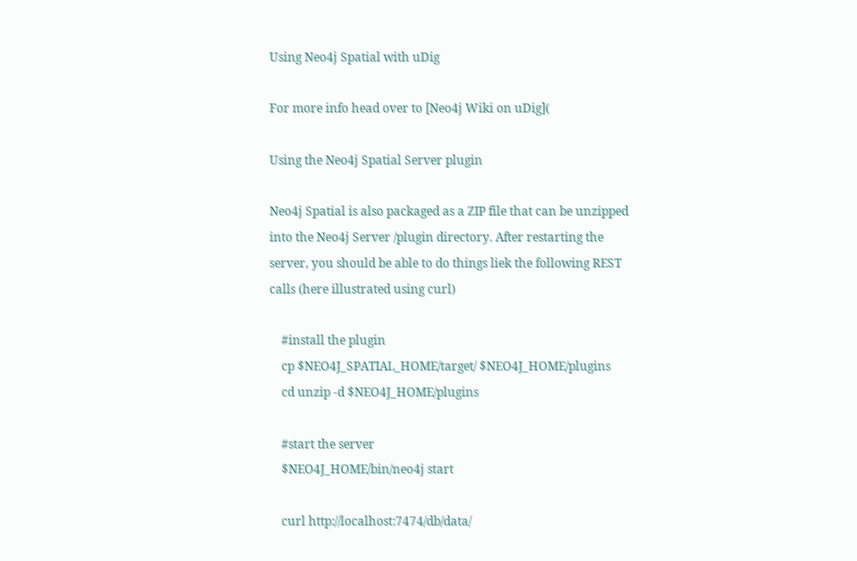Using Neo4j Spatial with uDig

For more info head over to [Neo4j Wiki on uDig](

Using the Neo4j Spatial Server plugin

Neo4j Spatial is also packaged as a ZIP file that can be unzipped into the Neo4j Server /plugin directory. After restarting the server, you should be able to do things liek the following REST calls (here illustrated using curl)

    #install the plugin
    cp $NEO4J_SPATIAL_HOME/target/ $NEO4J_HOME/plugins
    cd unzip -d $NEO4J_HOME/plugins

    #start the server
    $NEO4J_HOME/bin/neo4j start

    curl http://localhost:7474/db/data/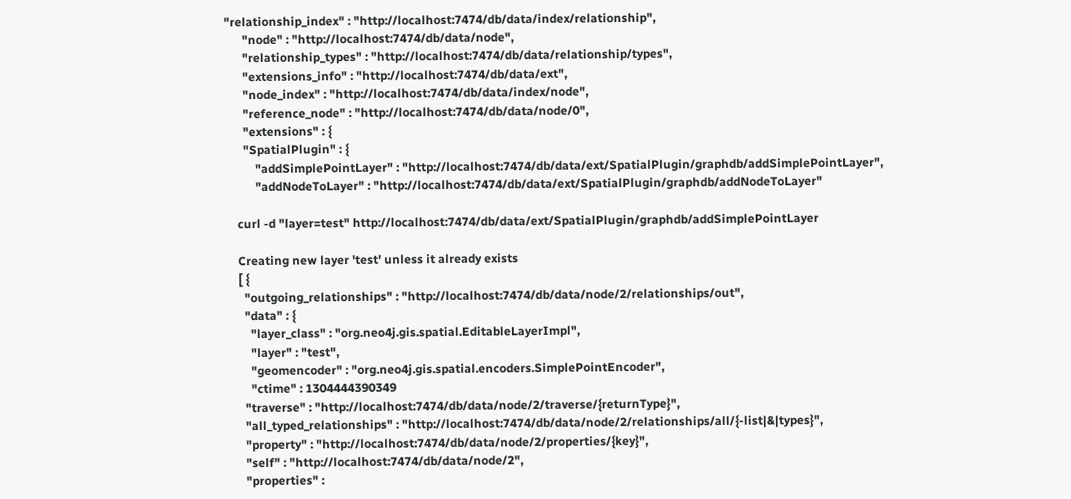"relationship_index" : "http://localhost:7474/db/data/index/relationship",
      "node" : "http://localhost:7474/db/data/node",
      "relationship_types" : "http://localhost:7474/db/data/relationship/types",
      "extensions_info" : "http://localhost:7474/db/data/ext",
      "node_index" : "http://localhost:7474/db/data/index/node",
      "reference_node" : "http://localhost:7474/db/data/node/0",
      "extensions" : {
      "SpatialPlugin" : {
          "addSimplePointLayer" : "http://localhost:7474/db/data/ext/SpatialPlugin/graphdb/addSimplePointLayer",
          "addNodeToLayer" : "http://localhost:7474/db/data/ext/SpatialPlugin/graphdb/addNodeToLayer"

    curl -d "layer=test" http://localhost:7474/db/data/ext/SpatialPlugin/graphdb/addSimplePointLayer

    Creating new layer 'test' unless it already exists
    [ {
      "outgoing_relationships" : "http://localhost:7474/db/data/node/2/relationships/out",
      "data" : {
        "layer_class" : "org.neo4j.gis.spatial.EditableLayerImpl",
        "layer" : "test",
        "geomencoder" : "org.neo4j.gis.spatial.encoders.SimplePointEncoder",
        "ctime" : 1304444390349
      "traverse" : "http://localhost:7474/db/data/node/2/traverse/{returnType}",
      "all_typed_relationships" : "http://localhost:7474/db/data/node/2/relationships/all/{-list|&|types}",
      "property" : "http://localhost:7474/db/data/node/2/properties/{key}",
      "self" : "http://localhost:7474/db/data/node/2",
      "properties" :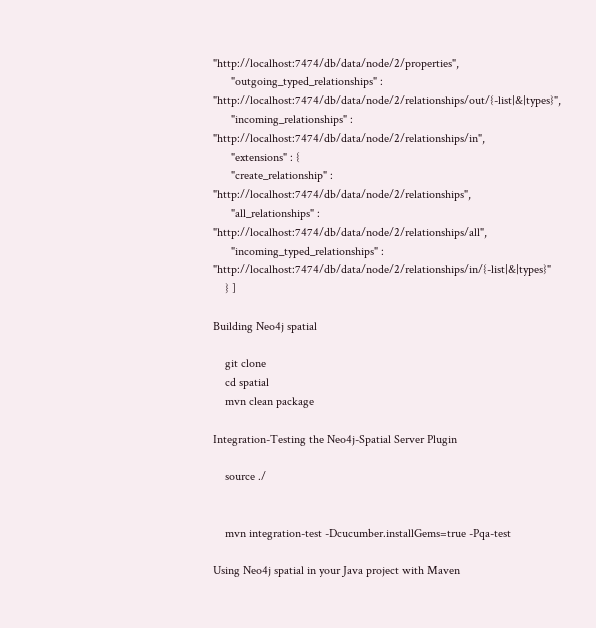"http://localhost:7474/db/data/node/2/properties",
      "outgoing_typed_relationships" : "http://localhost:7474/db/data/node/2/relationships/out/{-list|&|types}",
      "incoming_relationships" : "http://localhost:7474/db/data/node/2/relationships/in",
      "extensions" : {
      "create_relationship" : "http://localhost:7474/db/data/node/2/relationships",
      "all_relationships" : "http://localhost:7474/db/data/node/2/relationships/all",
      "incoming_typed_relationships" : "http://localhost:7474/db/data/node/2/relationships/in/{-list|&|types}"
    } ]

Building Neo4j spatial

    git clone
    cd spatial
    mvn clean package

Integration-Testing the Neo4j-Spatial Server Plugin

    source ./


    mvn integration-test -Dcucumber.installGems=true -Pqa-test

Using Neo4j spatial in your Java project with Maven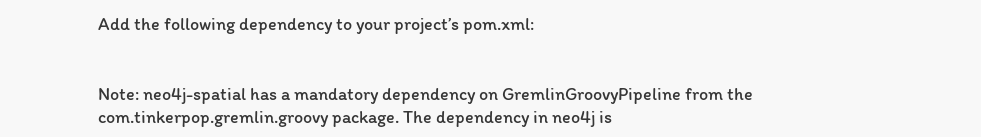Add the following dependency to your project’s pom.xml:


Note: neo4j-spatial has a mandatory dependency on GremlinGroovyPipeline from the com.tinkerpop.gremlin.groovy package. The dependency in neo4j is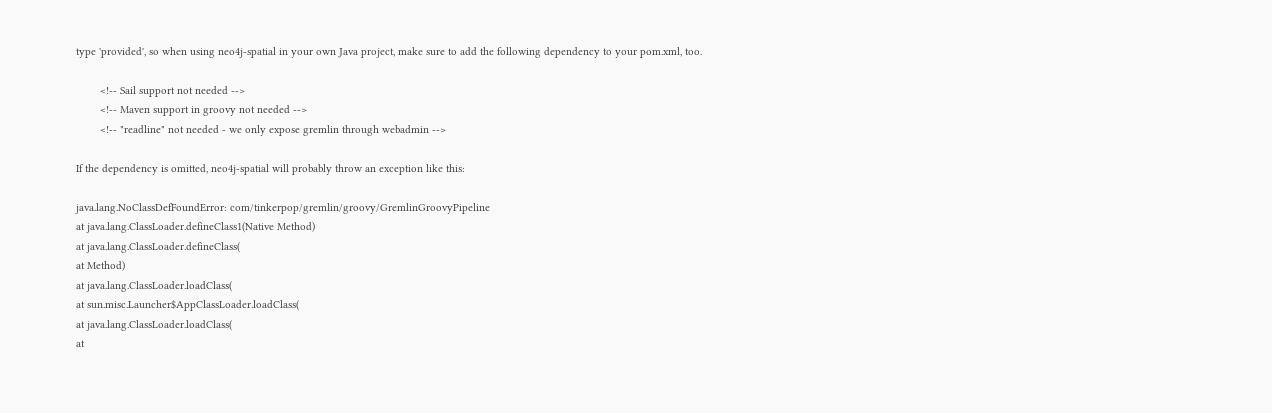type 'provided', so when using neo4j-spatial in your own Java project, make sure to add the following dependency to your pom.xml, too.

        <!-- Sail support not needed -->
        <!-- Maven support in groovy not needed -->
        <!-- "readline" not needed - we only expose gremlin through webadmin -->

If the dependency is omitted, neo4j-spatial will probably throw an exception like this:

java.lang.NoClassDefFoundError: com/tinkerpop/gremlin/groovy/GremlinGroovyPipeline
at java.lang.ClassLoader.defineClass1(Native Method)
at java.lang.ClassLoader.defineClass(
at Method)
at java.lang.ClassLoader.loadClass(
at sun.misc.Launcher$AppClassLoader.loadClass(
at java.lang.ClassLoader.loadClass(
at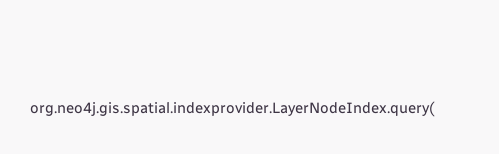org.neo4j.gis.spatial.indexprovider.LayerNodeIndex.query(